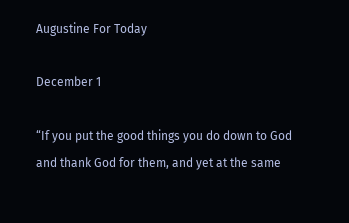Augustine For Today

December 1

“If you put the good things you do down to God and thank God for them, and yet at the same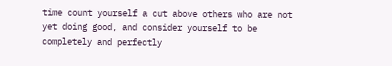time count yourself a cut above others who are not yet doing good, and consider yourself to be completely and perfectly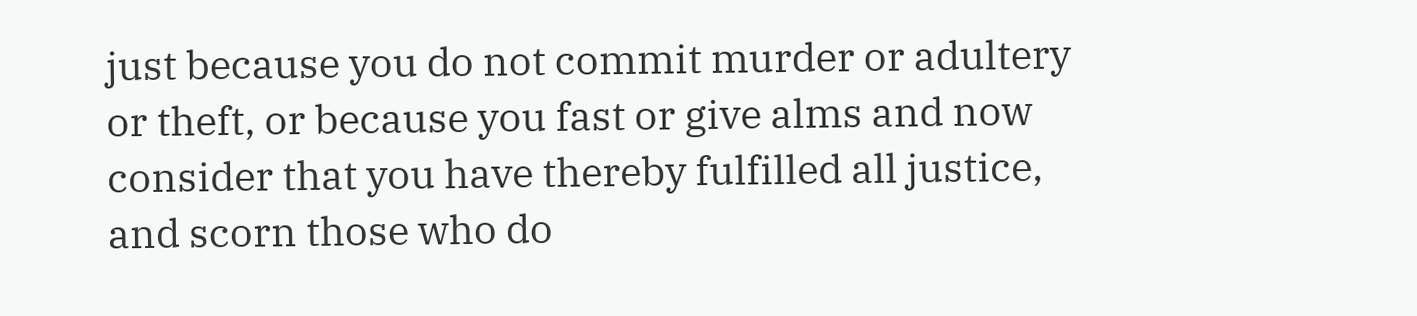just because you do not commit murder or adultery or theft, or because you fast or give alms and now consider that you have thereby fulfilled all justice, and scorn those who do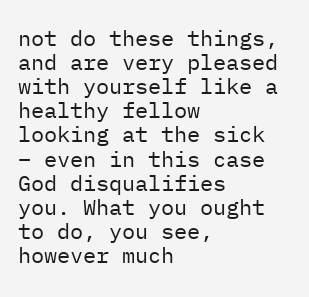not do these things, and are very pleased with yourself like a healthy fellow looking at the sick – even in this case God disqualifies you. What you ought to do, you see, however much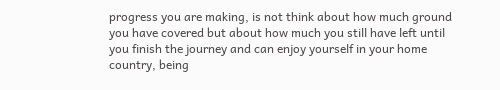progress you are making, is not think about how much ground you have covered but about how much you still have left until you finish the journey and can enjoy yourself in your home country, being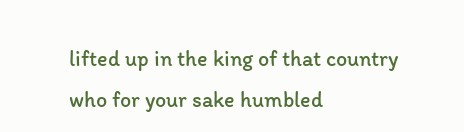lifted up in the king of that country who for your sake humbled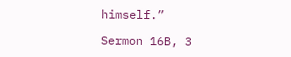himself.”

Sermon 16B, 3